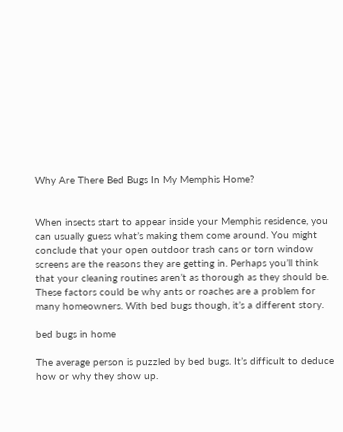Why Are There Bed Bugs In My Memphis Home?


When insects start to appear inside your Memphis residence, you can usually guess what’s making them come around. You might conclude that your open outdoor trash cans or torn window screens are the reasons they are getting in. Perhaps you’ll think that your cleaning routines aren’t as thorough as they should be. These factors could be why ants or roaches are a problem for many homeowners. With bed bugs though, it’s a different story.

bed bugs in home

The average person is puzzled by bed bugs. It’s difficult to deduce how or why they show up.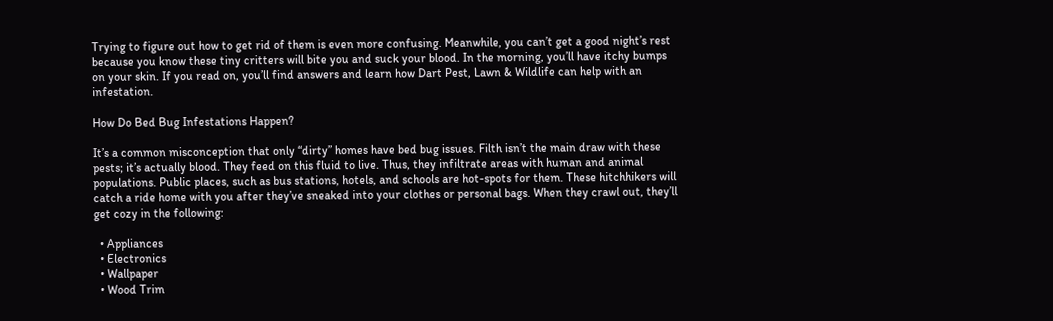Trying to figure out how to get rid of them is even more confusing. Meanwhile, you can’t get a good night’s rest because you know these tiny critters will bite you and suck your blood. In the morning, you’ll have itchy bumps on your skin. If you read on, you’ll find answers and learn how Dart Pest, Lawn & Wildlife can help with an infestation.

How Do Bed Bug Infestations Happen?

It’s a common misconception that only “dirty” homes have bed bug issues. Filth isn’t the main draw with these pests; it’s actually blood. They feed on this fluid to live. Thus, they infiltrate areas with human and animal populations. Public places, such as bus stations, hotels, and schools are hot-spots for them. These hitchhikers will catch a ride home with you after they’ve sneaked into your clothes or personal bags. When they crawl out, they’ll get cozy in the following:

  • Appliances
  • Electronics
  • Wallpaper
  • Wood Trim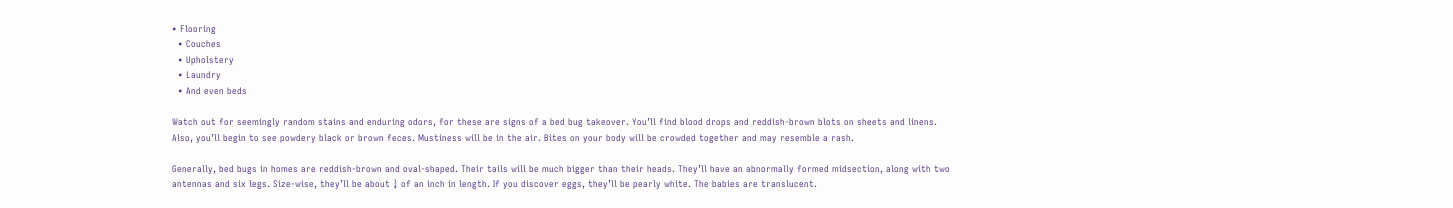• Flooring
  • Couches
  • Upholstery
  • Laundry
  • And even beds

Watch out for seemingly random stains and enduring odors, for these are signs of a bed bug takeover. You’ll find blood drops and reddish-brown blots on sheets and linens. Also, you’ll begin to see powdery black or brown feces. Mustiness will be in the air. Bites on your body will be crowded together and may resemble a rash.

Generally, bed bugs in homes are reddish-brown and oval-shaped. Their tails will be much bigger than their heads. They’ll have an abnormally formed midsection, along with two antennas and six legs. Size-wise, they’ll be about ¼ of an inch in length. If you discover eggs, they’ll be pearly white. The babies are translucent.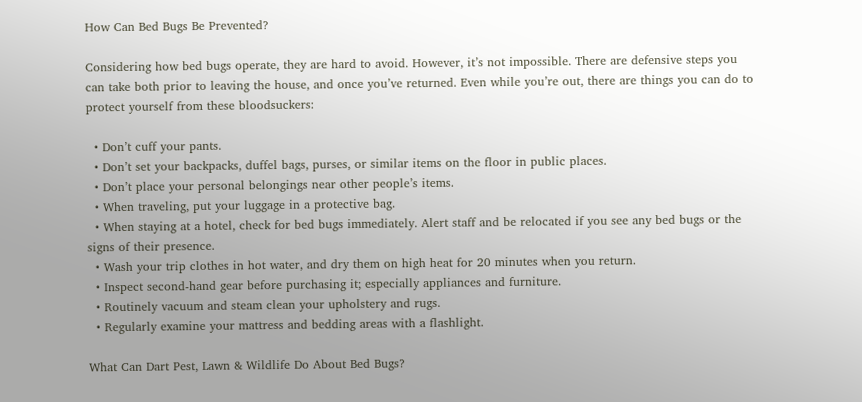How Can Bed Bugs Be Prevented?

Considering how bed bugs operate, they are hard to avoid. However, it’s not impossible. There are defensive steps you can take both prior to leaving the house, and once you’ve returned. Even while you’re out, there are things you can do to protect yourself from these bloodsuckers:

  • Don’t cuff your pants.
  • Don’t set your backpacks, duffel bags, purses, or similar items on the floor in public places.
  • Don’t place your personal belongings near other people’s items.
  • When traveling, put your luggage in a protective bag.
  • When staying at a hotel, check for bed bugs immediately. Alert staff and be relocated if you see any bed bugs or the signs of their presence.
  • Wash your trip clothes in hot water, and dry them on high heat for 20 minutes when you return.
  • Inspect second-hand gear before purchasing it; especially appliances and furniture.
  • Routinely vacuum and steam clean your upholstery and rugs.
  • Regularly examine your mattress and bedding areas with a flashlight.

What Can Dart Pest, Lawn & Wildlife Do About Bed Bugs?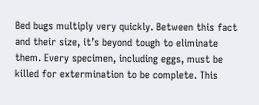Bed bugs multiply very quickly. Between this fact and their size, it’s beyond tough to eliminate them. Every specimen, including eggs, must be killed for extermination to be complete. This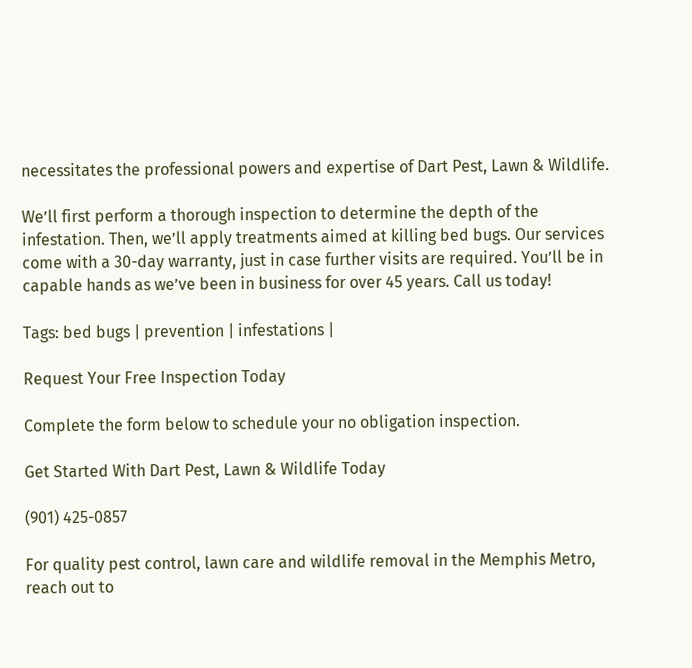necessitates the professional powers and expertise of Dart Pest, Lawn & Wildlife.

We’ll first perform a thorough inspection to determine the depth of the infestation. Then, we’ll apply treatments aimed at killing bed bugs. Our services come with a 30-day warranty, just in case further visits are required. You’ll be in capable hands as we’ve been in business for over 45 years. Call us today!

Tags: bed bugs | prevention | infestations |

Request Your Free Inspection Today

Complete the form below to schedule your no obligation inspection.

Get Started With Dart Pest, Lawn & Wildlife Today

(901) 425-0857

For quality pest control, lawn care and wildlife removal in the Memphis Metro, reach out to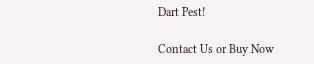Dart Pest!

Contact Us or Buy Now